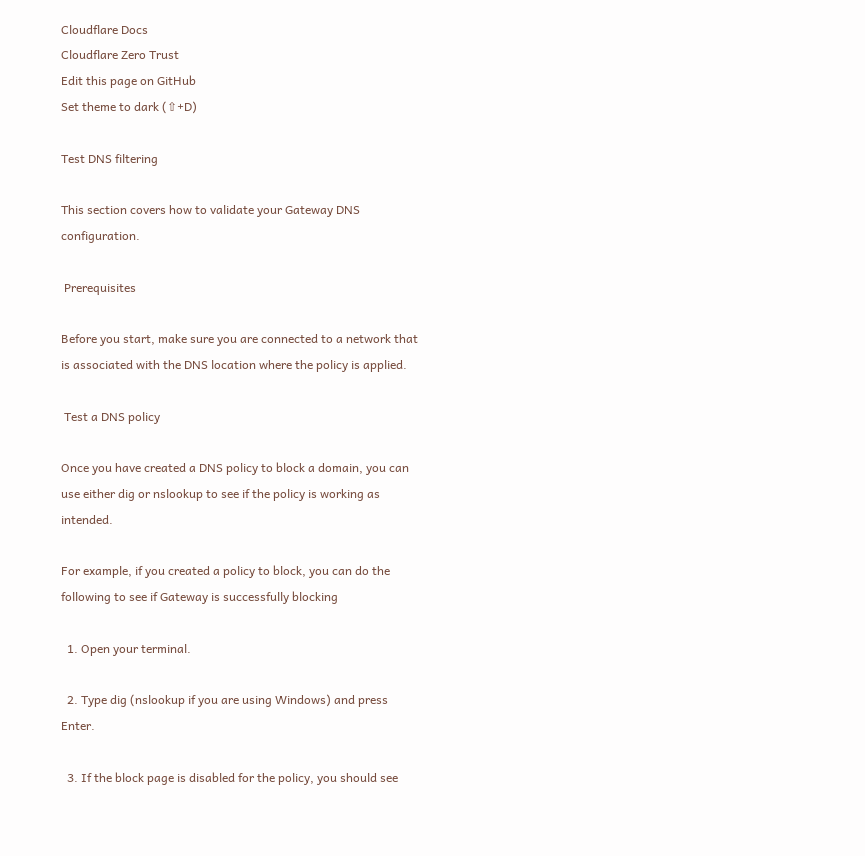Cloudflare Docs
Cloudflare Zero Trust
Edit this page on GitHub
Set theme to dark (⇧+D)

Test DNS filtering

This section covers how to validate your Gateway DNS configuration.

 Prerequisites

Before you start, make sure you are connected to a network that is associated with the DNS location where the policy is applied.

 Test a DNS policy

Once you have created a DNS policy to block a domain, you can use either dig or nslookup to see if the policy is working as intended.

For example, if you created a policy to block, you can do the following to see if Gateway is successfully blocking

  1. Open your terminal.

  2. Type dig (nslookup if you are using Windows) and press Enter.

  3. If the block page is disabled for the policy, you should see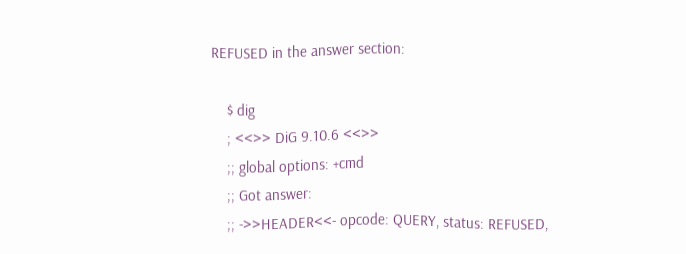REFUSED in the answer section:

    $ dig
    ; <<>> DiG 9.10.6 <<>>
    ;; global options: +cmd
    ;; Got answer:
    ;; ->>HEADER<<- opcode: QUERY, status: REFUSED,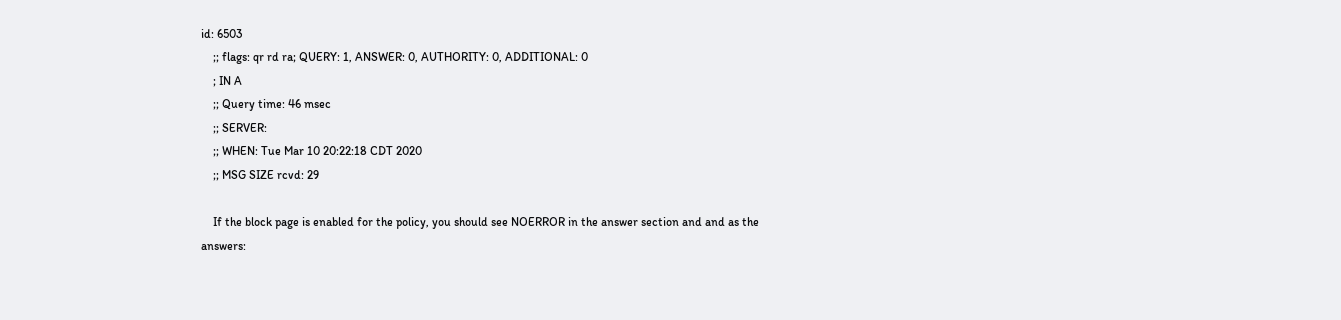id: 6503
    ;; flags: qr rd ra; QUERY: 1, ANSWER: 0, AUTHORITY: 0, ADDITIONAL: 0
    ; IN A
    ;; Query time: 46 msec
    ;; SERVER:
    ;; WHEN: Tue Mar 10 20:22:18 CDT 2020
    ;; MSG SIZE rcvd: 29

    If the block page is enabled for the policy, you should see NOERROR in the answer section and and as the answers: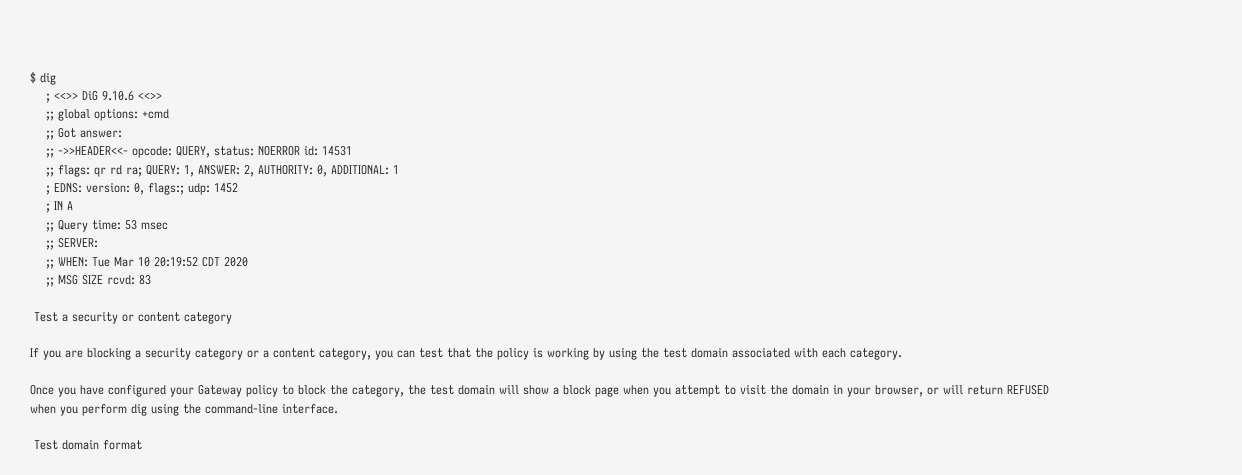$ dig
    ; <<>> DiG 9.10.6 <<>>
    ;; global options: +cmd
    ;; Got answer:
    ;; ->>HEADER<<- opcode: QUERY, status: NOERROR id: 14531
    ;; flags: qr rd ra; QUERY: 1, ANSWER: 2, AUTHORITY: 0, ADDITIONAL: 1
    ; EDNS: version: 0, flags:; udp: 1452
    ; IN A
    ;; Query time: 53 msec
    ;; SERVER:
    ;; WHEN: Tue Mar 10 20:19:52 CDT 2020
    ;; MSG SIZE rcvd: 83

 Test a security or content category

If you are blocking a security category or a content category, you can test that the policy is working by using the test domain associated with each category.

Once you have configured your Gateway policy to block the category, the test domain will show a block page when you attempt to visit the domain in your browser, or will return REFUSED when you perform dig using the command-line interface.

 Test domain format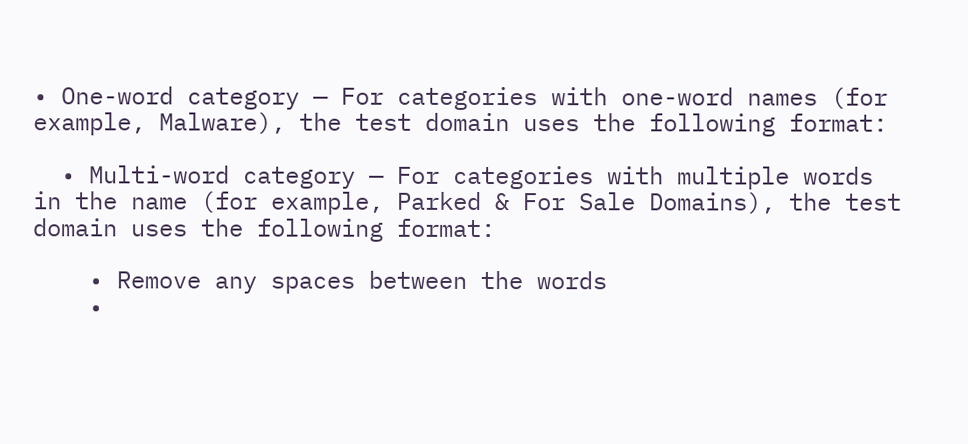• One-word category — For categories with one-word names (for example, Malware), the test domain uses the following format:

  • Multi-word category — For categories with multiple words in the name (for example, Parked & For Sale Domains), the test domain uses the following format:

    • Remove any spaces between the words
    •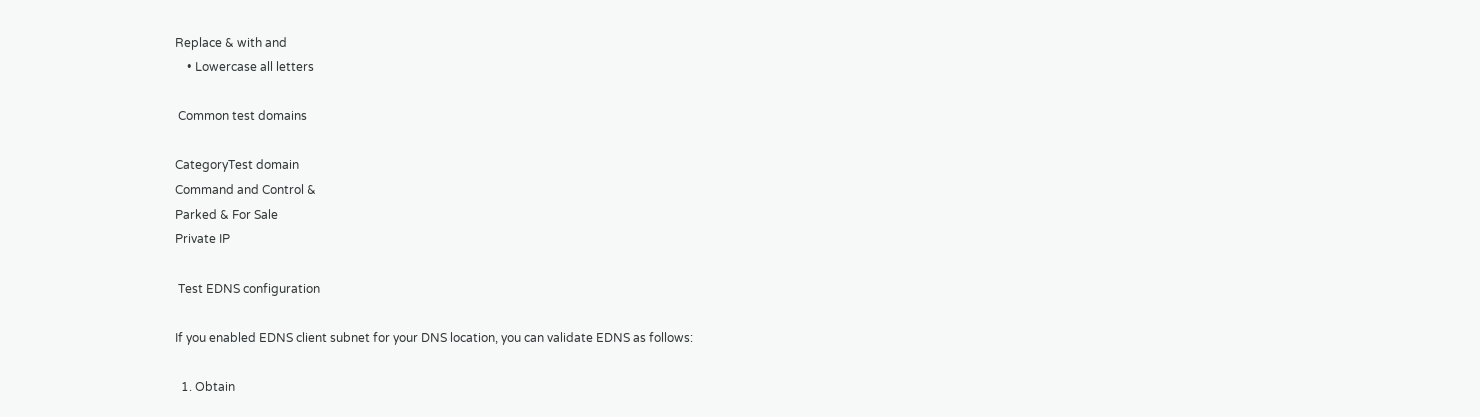Replace & with and
    • Lowercase all letters

 Common test domains

CategoryTest domain
Command and Control &
Parked & For Sale
Private IP

 Test EDNS configuration

If you enabled EDNS client subnet for your DNS location, you can validate EDNS as follows:

  1. Obtain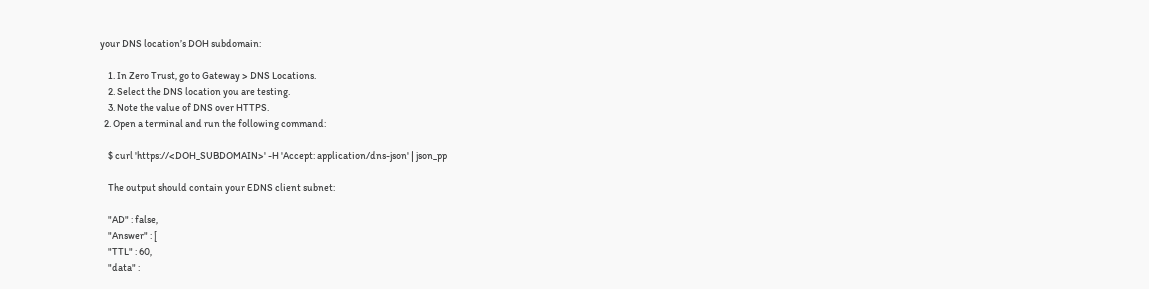your DNS location’s DOH subdomain:

    1. In Zero Trust, go to Gateway > DNS Locations.
    2. Select the DNS location you are testing.
    3. Note the value of DNS over HTTPS.
  2. Open a terminal and run the following command:

    $ curl 'https://<DOH_SUBDOMAIN>' -H 'Accept: application/dns-json' | json_pp

    The output should contain your EDNS client subnet:

    "AD" : false,
    "Answer" : [
    "TTL" : 60,
    "data" :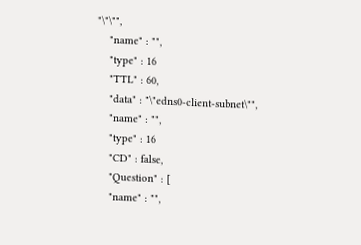"\"\"",
    "name" : "",
    "type" : 16
    "TTL" : 60,
    "data" : "\"edns0-client-subnet\"",
    "name" : "",
    "type" : 16
    "CD" : false,
    "Question" : [
    "name" : "",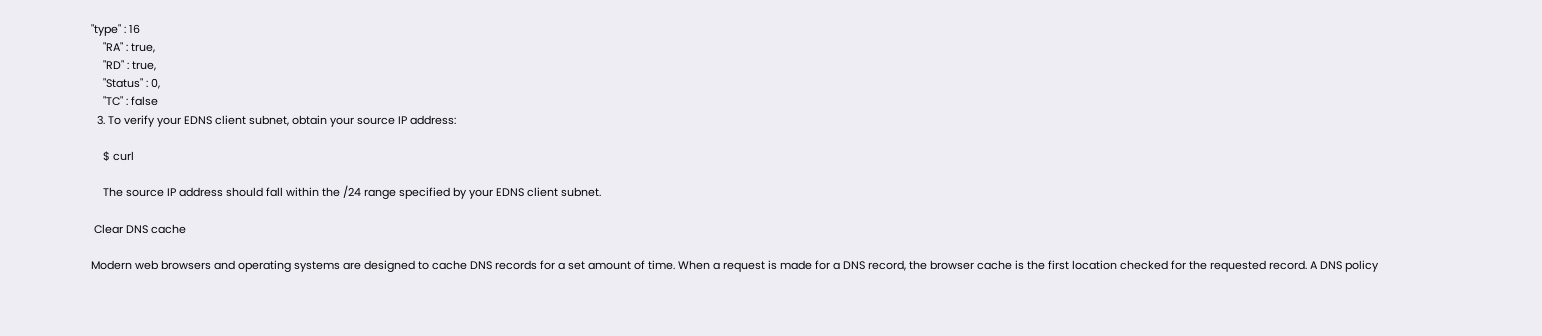"type" : 16
    "RA" : true,
    "RD" : true,
    "Status" : 0,
    "TC" : false
  3. To verify your EDNS client subnet, obtain your source IP address:

    $ curl

    The source IP address should fall within the /24 range specified by your EDNS client subnet.

 Clear DNS cache

Modern web browsers and operating systems are designed to cache DNS records for a set amount of time. When a request is made for a DNS record, the browser cache is the first location checked for the requested record. A DNS policy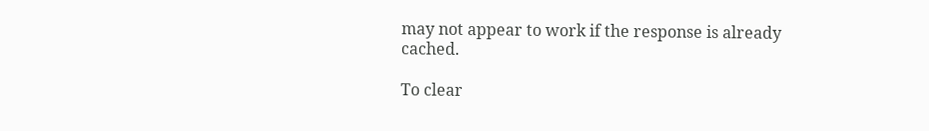may not appear to work if the response is already cached.

To clear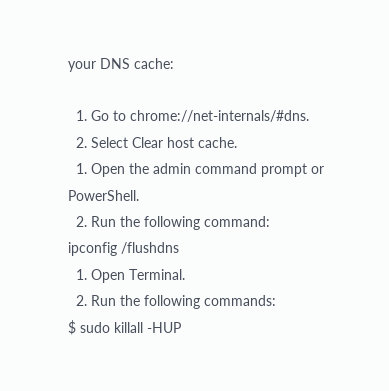your DNS cache:

  1. Go to chrome://net-internals/#dns.
  2. Select Clear host cache.
  1. Open the admin command prompt or PowerShell.
  2. Run the following command:
ipconfig /flushdns
  1. Open Terminal.
  2. Run the following commands:
$ sudo killall -HUP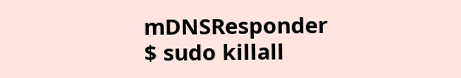mDNSResponder
$ sudo killall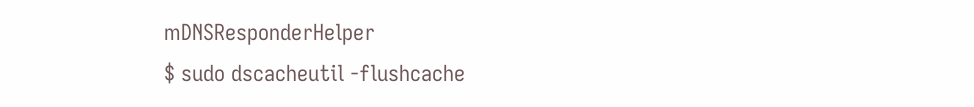mDNSResponderHelper
$ sudo dscacheutil -flushcache